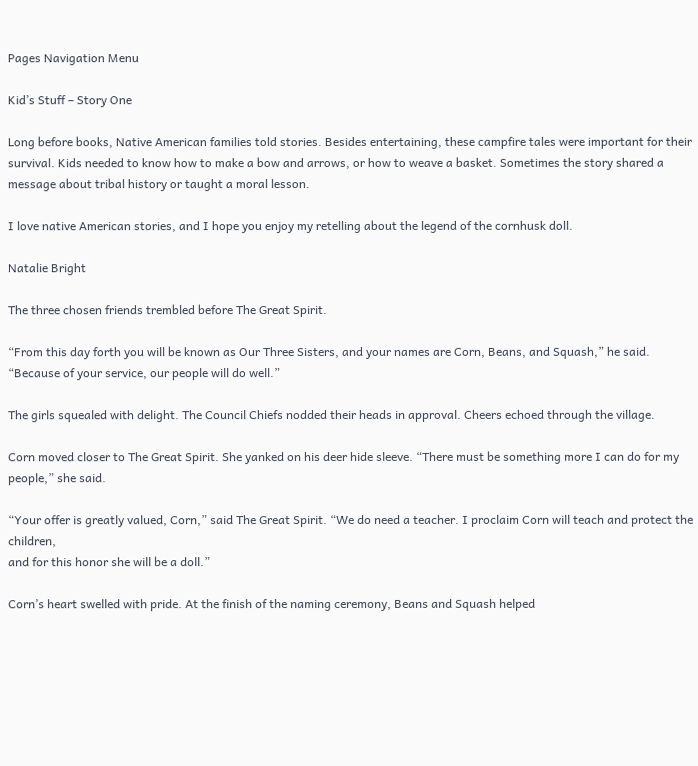Pages Navigation Menu

Kid’s Stuff – Story One

Long before books, Native American families told stories. Besides entertaining, these campfire tales were important for their survival. Kids needed to know how to make a bow and arrows, or how to weave a basket. Sometimes the story shared a message about tribal history or taught a moral lesson.

I love native American stories, and I hope you enjoy my retelling about the legend of the cornhusk doll.

Natalie Bright

The three chosen friends trembled before The Great Spirit.

“From this day forth you will be known as Our Three Sisters, and your names are Corn, Beans, and Squash,” he said. “Because of your service, our people will do well.”

The girls squealed with delight. The Council Chiefs nodded their heads in approval. Cheers echoed through the village.

Corn moved closer to The Great Spirit. She yanked on his deer hide sleeve. “There must be something more I can do for my people,” she said.

“Your offer is greatly valued, Corn,” said The Great Spirit. “We do need a teacher. I proclaim Corn will teach and protect the children,
and for this honor she will be a doll.”

Corn’s heart swelled with pride. At the finish of the naming ceremony, Beans and Squash helped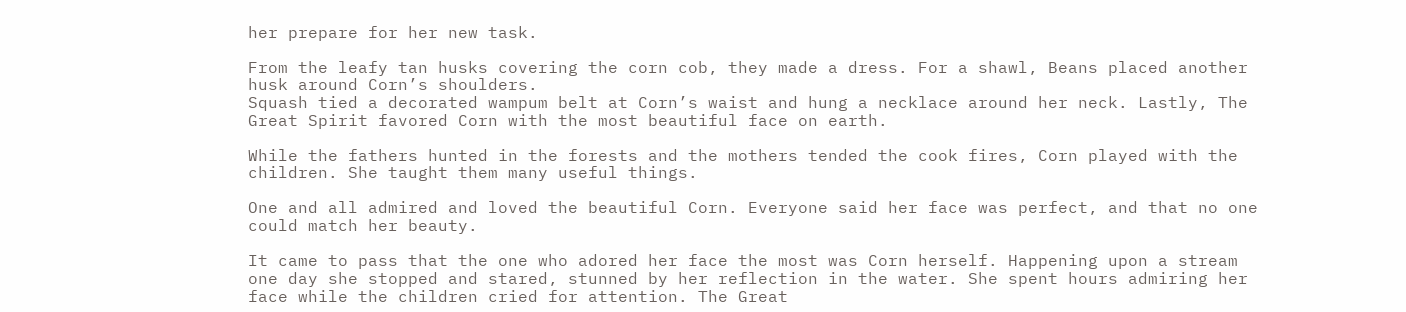her prepare for her new task.

From the leafy tan husks covering the corn cob, they made a dress. For a shawl, Beans placed another husk around Corn’s shoulders.
Squash tied a decorated wampum belt at Corn’s waist and hung a necklace around her neck. Lastly, The Great Spirit favored Corn with the most beautiful face on earth.

While the fathers hunted in the forests and the mothers tended the cook fires, Corn played with the children. She taught them many useful things.

One and all admired and loved the beautiful Corn. Everyone said her face was perfect, and that no one could match her beauty.

It came to pass that the one who adored her face the most was Corn herself. Happening upon a stream one day she stopped and stared, stunned by her reflection in the water. She spent hours admiring her face while the children cried for attention. The Great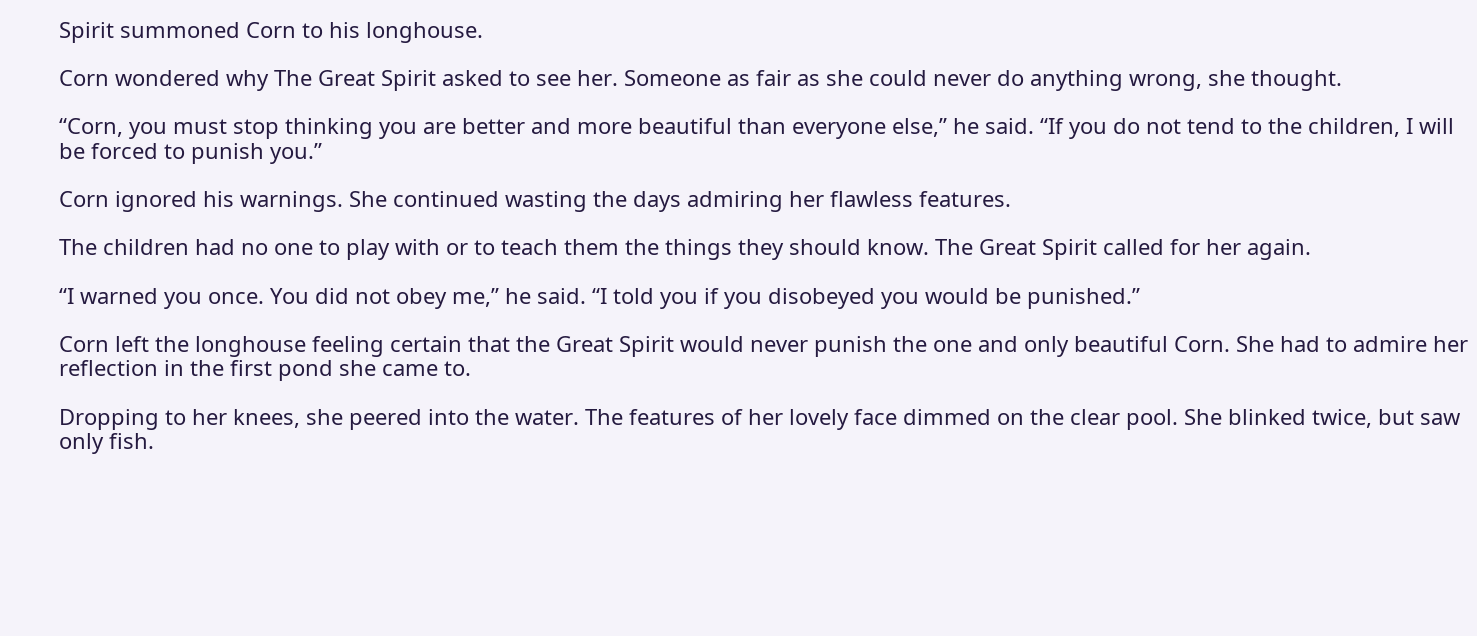Spirit summoned Corn to his longhouse.

Corn wondered why The Great Spirit asked to see her. Someone as fair as she could never do anything wrong, she thought.

“Corn, you must stop thinking you are better and more beautiful than everyone else,” he said. “If you do not tend to the children, I will be forced to punish you.”

Corn ignored his warnings. She continued wasting the days admiring her flawless features.

The children had no one to play with or to teach them the things they should know. The Great Spirit called for her again.

“I warned you once. You did not obey me,” he said. “I told you if you disobeyed you would be punished.”

Corn left the longhouse feeling certain that the Great Spirit would never punish the one and only beautiful Corn. She had to admire her reflection in the first pond she came to.

Dropping to her knees, she peered into the water. The features of her lovely face dimmed on the clear pool. She blinked twice, but saw only fish.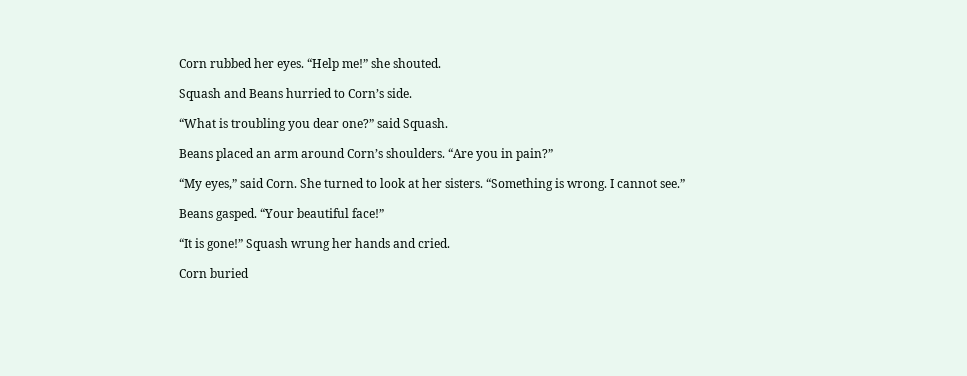Corn rubbed her eyes. “Help me!” she shouted.

Squash and Beans hurried to Corn’s side.

“What is troubling you dear one?” said Squash.

Beans placed an arm around Corn’s shoulders. “Are you in pain?”

“My eyes,” said Corn. She turned to look at her sisters. “Something is wrong. I cannot see.”

Beans gasped. “Your beautiful face!”

“It is gone!” Squash wrung her hands and cried.

Corn buried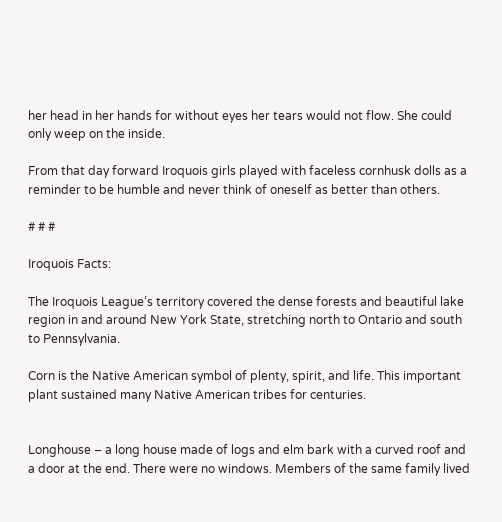her head in her hands for without eyes her tears would not flow. She could only weep on the inside.

From that day forward Iroquois girls played with faceless cornhusk dolls as a reminder to be humble and never think of oneself as better than others.

# # #

Iroquois Facts:

The Iroquois League’s territory covered the dense forests and beautiful lake region in and around New York State, stretching north to Ontario and south to Pennsylvania.

Corn is the Native American symbol of plenty, spirit, and life. This important plant sustained many Native American tribes for centuries.


Longhouse – a long house made of logs and elm bark with a curved roof and a door at the end. There were no windows. Members of the same family lived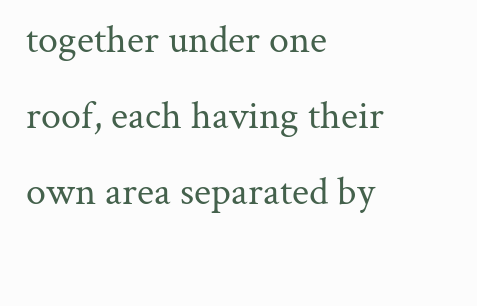together under one roof, each having their own area separated by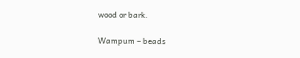wood or bark.

Wampum – beads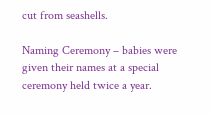cut from seashells.

Naming Ceremony – babies were given their names at a special ceremony held twice a year.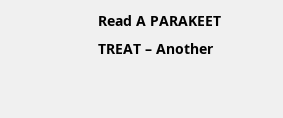Read A PARAKEET TREAT – Another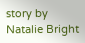story by Natalie Bright